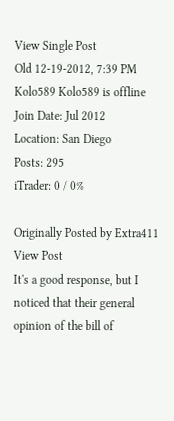View Single Post
Old 12-19-2012, 7:39 PM
Kolo589 Kolo589 is offline
Join Date: Jul 2012
Location: San Diego
Posts: 295
iTrader: 0 / 0%

Originally Posted by Extra411 View Post
It's a good response, but I noticed that their general opinion of the bill of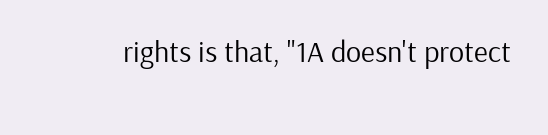rights is that, "1A doesn't protect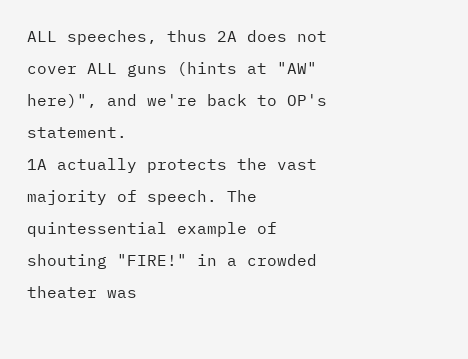ALL speeches, thus 2A does not cover ALL guns (hints at "AW" here)", and we're back to OP's statement.
1A actually protects the vast majority of speech. The quintessential example of shouting "FIRE!" in a crowded theater was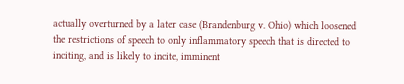actually overturned by a later case (Brandenburg v. Ohio) which loosened the restrictions of speech to only inflammatory speech that is directed to inciting, and is likely to incite, imminent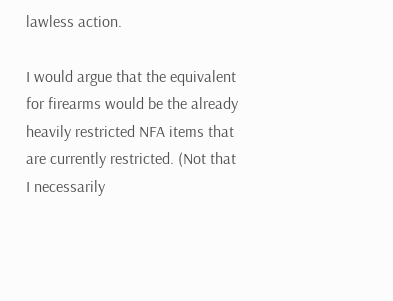lawless action.

I would argue that the equivalent for firearms would be the already heavily restricted NFA items that are currently restricted. (Not that I necessarily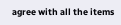agree with all the items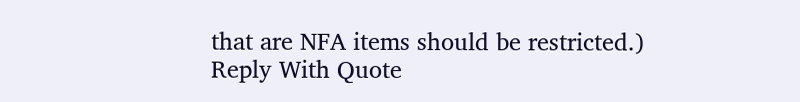that are NFA items should be restricted.)
Reply With Quote